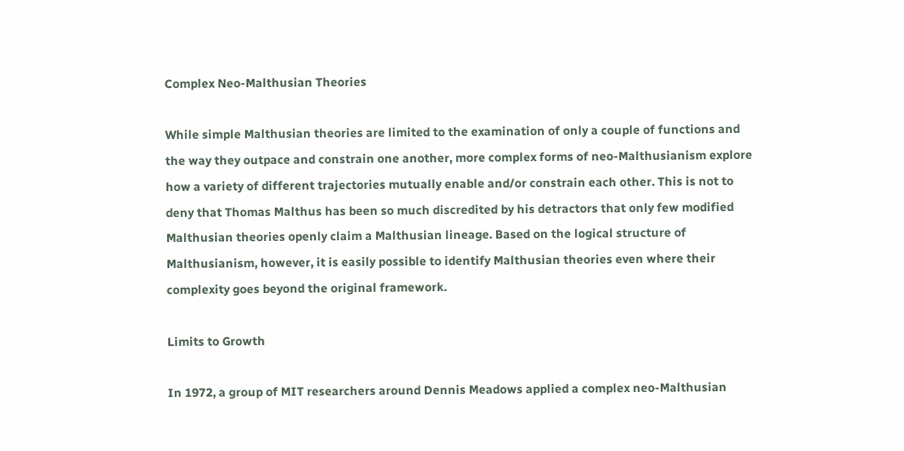Complex Neo-Malthusian Theories

While simple Malthusian theories are limited to the examination of only a couple of functions and the way they outpace and constrain one another, more complex forms of neo-Malthusianism explore how a variety of different trajectories mutually enable and/or constrain each other. This is not to deny that Thomas Malthus has been so much discredited by his detractors that only few modified Malthusian theories openly claim a Malthusian lineage. Based on the logical structure of Malthusianism, however, it is easily possible to identify Malthusian theories even where their complexity goes beyond the original framework.

Limits to Growth

In 1972, a group of MIT researchers around Dennis Meadows applied a complex neo-Malthusian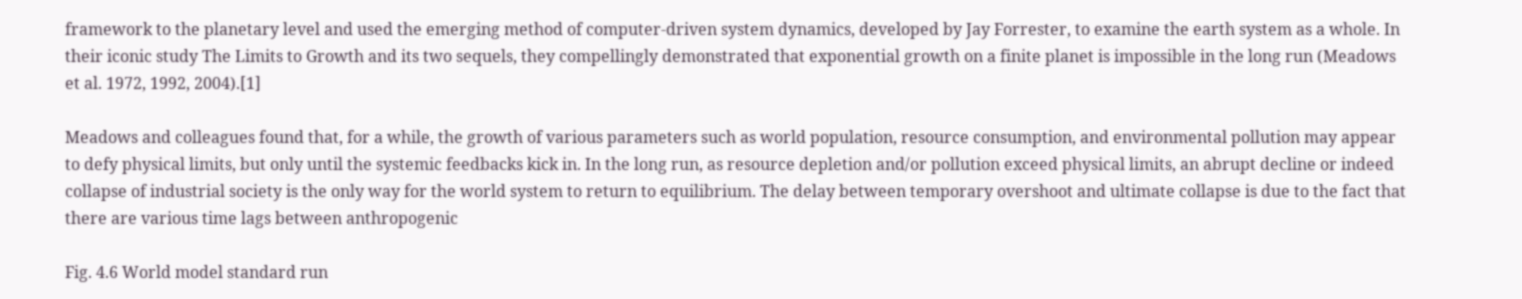framework to the planetary level and used the emerging method of computer-driven system dynamics, developed by Jay Forrester, to examine the earth system as a whole. In their iconic study The Limits to Growth and its two sequels, they compellingly demonstrated that exponential growth on a finite planet is impossible in the long run (Meadows et al. 1972, 1992, 2004).[1]

Meadows and colleagues found that, for a while, the growth of various parameters such as world population, resource consumption, and environmental pollution may appear to defy physical limits, but only until the systemic feedbacks kick in. In the long run, as resource depletion and/or pollution exceed physical limits, an abrupt decline or indeed collapse of industrial society is the only way for the world system to return to equilibrium. The delay between temporary overshoot and ultimate collapse is due to the fact that there are various time lags between anthropogenic

Fig. 4.6 World model standard run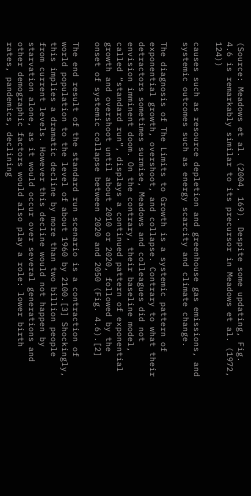(Source: Meadows et al. (2004, 169). Despite some updating, Fig. 4.6 is remarkably similar to its precursor in Meadows et al. (1972, 124))

causes such as resource depletion and greenhouse gas emissions, and systemic outcomes such as energy scarcity and climate change.

The diagnosis of The Limits to Growth is a systemic pattern of exponential growth, overshoot, and collapse. Contrary to what their detractors sometimes surmise, Meadows and colleagues did not envision imminent doom. On the contrary, their baseline model, called “standard run”, displays a continued pattern of exponential growth and overshoot until about 2010 or 2020, followed by the onset of systemic collapse between 2020 and 2050 (Fig. 4.6).[2]

The end result of the standard run scenario is a contraction of world population to the level of about 1960 by 2100.[3] Shockingly, this implies a dramatic decline by more than two billion people from current levels. However this decline would not happen by starvation alone, as it would occur over several generations and other demographic factors would also play a role: lower birth rates, pandemics, declining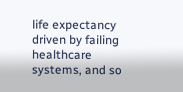life expectancy driven by failing healthcare systems, and so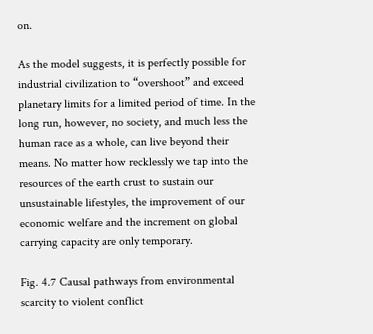on.

As the model suggests, it is perfectly possible for industrial civilization to “overshoot” and exceed planetary limits for a limited period of time. In the long run, however, no society, and much less the human race as a whole, can live beyond their means. No matter how recklessly we tap into the resources of the earth crust to sustain our unsustainable lifestyles, the improvement of our economic welfare and the increment on global carrying capacity are only temporary.

Fig. 4.7 Causal pathways from environmental scarcity to violent conflict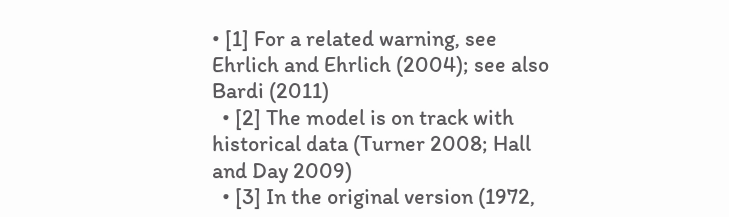• [1] For a related warning, see Ehrlich and Ehrlich (2004); see also Bardi (2011)
  • [2] The model is on track with historical data (Turner 2008; Hall and Day 2009)
  • [3] In the original version (1972,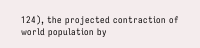124), the projected contraction of world population by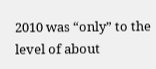2010 was “only” to the level of about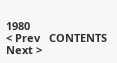1980
< Prev   CONTENTS   Next >